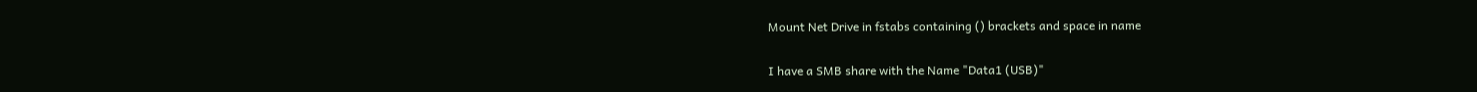Mount Net Drive in fstabs containing () brackets and space in name

I have a SMB share with the Name "Data1 (USB)"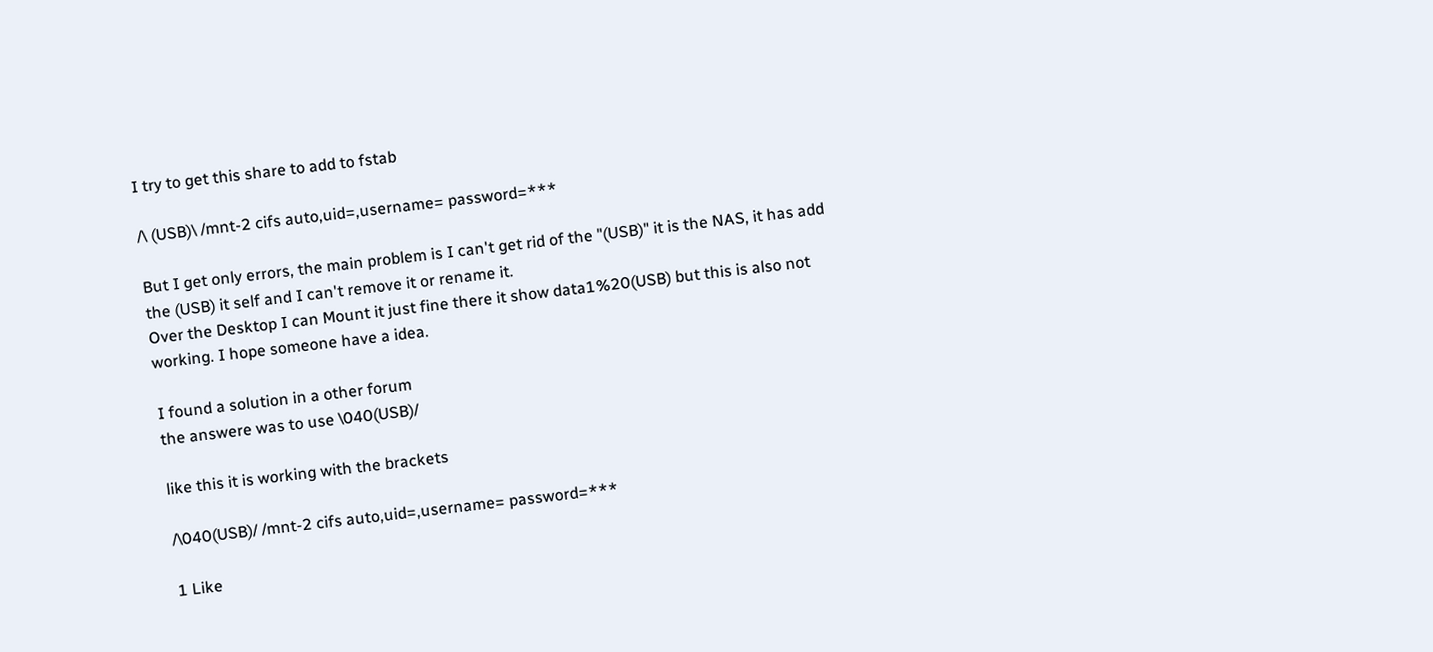I try to get this share to add to fstab

/\ (USB)\ /mnt-2 cifs auto,uid=,username= password=***

But I get only errors, the main problem is I can't get rid of the "(USB)" it is the NAS, it has add the (USB) it self and I can't remove it or rename it.
Over the Desktop I can Mount it just fine there it show data1%20(USB) but this is also not working. I hope someone have a idea.

I found a solution in a other forum
the answere was to use \040(USB)/

like this it is working with the brackets

/\040(USB)/ /mnt-2 cifs auto,uid=,username= password=***

1 Like